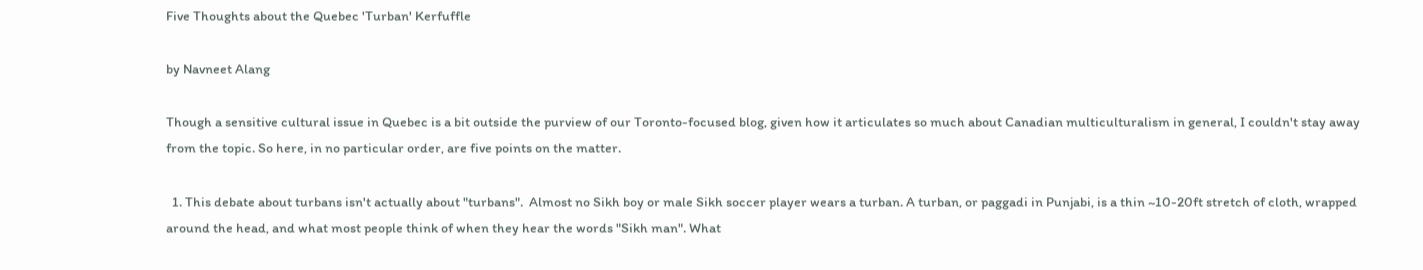Five Thoughts about the Quebec 'Turban' Kerfuffle

by Navneet Alang

Though a sensitive cultural issue in Quebec is a bit outside the purview of our Toronto-focused blog, given how it articulates so much about Canadian multiculturalism in general, I couldn't stay away from the topic. So here, in no particular order, are five points on the matter.

  1. This debate about turbans isn't actually about "turbans".  Almost no Sikh boy or male Sikh soccer player wears a turban. A turban, or paggadi in Punjabi, is a thin ~10-20ft stretch of cloth, wrapped around the head, and what most people think of when they hear the words "Sikh man". What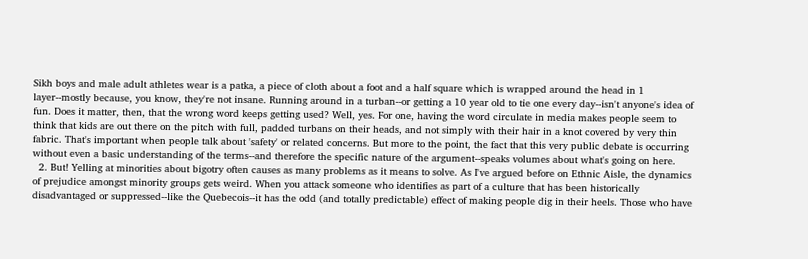Sikh boys and male adult athletes wear is a patka, a piece of cloth about a foot and a half square which is wrapped around the head in 1 layer--mostly because, you know, they're not insane. Running around in a turban--or getting a 10 year old to tie one every day--isn't anyone's idea of fun. Does it matter, then, that the wrong word keeps getting used? Well, yes. For one, having the word circulate in media makes people seem to think that kids are out there on the pitch with full, padded turbans on their heads, and not simply with their hair in a knot covered by very thin fabric. That's important when people talk about 'safety' or related concerns. But more to the point, the fact that this very public debate is occurring without even a basic understanding of the terms--and therefore the specific nature of the argument--speaks volumes about what's going on here.
  2. But! Yelling at minorities about bigotry often causes as many problems as it means to solve. As I've argued before on Ethnic Aisle, the dynamics of prejudice amongst minority groups gets weird. When you attack someone who identifies as part of a culture that has been historically disadvantaged or suppressed--like the Quebecois--it has the odd (and totally predictable) effect of making people dig in their heels. Those who have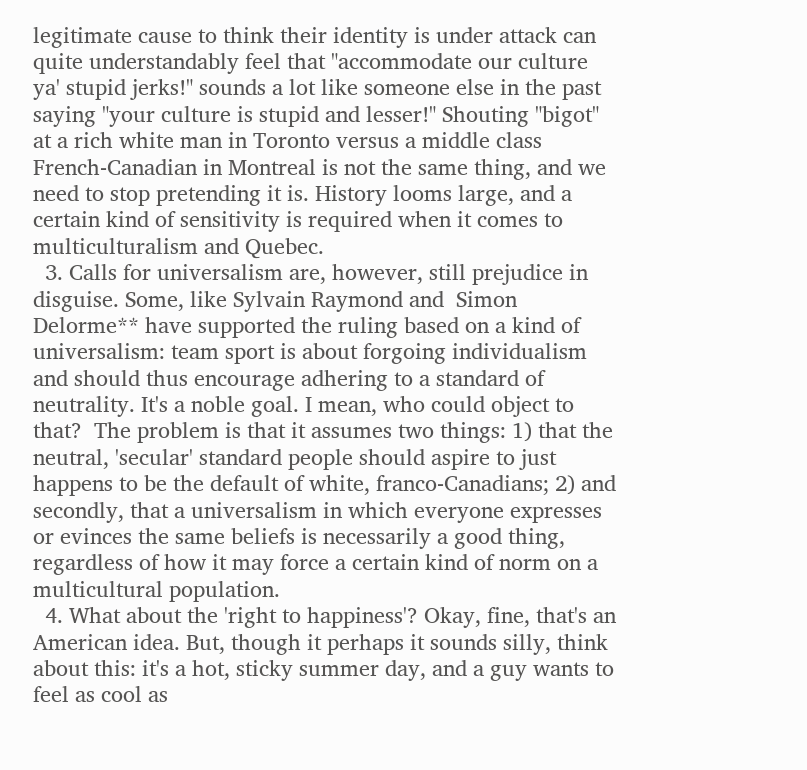legitimate cause to think their identity is under attack can quite understandably feel that "accommodate our culture ya' stupid jerks!" sounds a lot like someone else in the past saying "your culture is stupid and lesser!" Shouting "bigot" at a rich white man in Toronto versus a middle class French-Canadian in Montreal is not the same thing, and we need to stop pretending it is. History looms large, and a certain kind of sensitivity is required when it comes to multiculturalism and Quebec.
  3. Calls for universalism are, however, still prejudice in disguise. Some, like Sylvain Raymond and  Simon Delorme** have supported the ruling based on a kind of universalism: team sport is about forgoing individualism and should thus encourage adhering to a standard of neutrality. It's a noble goal. I mean, who could object to that?  The problem is that it assumes two things: 1) that the neutral, 'secular' standard people should aspire to just happens to be the default of white, franco-Canadians; 2) and secondly, that a universalism in which everyone expresses or evinces the same beliefs is necessarily a good thing, regardless of how it may force a certain kind of norm on a multicultural population.
  4. What about the 'right to happiness'? Okay, fine, that's an American idea. But, though it perhaps it sounds silly, think about this: it's a hot, sticky summer day, and a guy wants to feel as cool as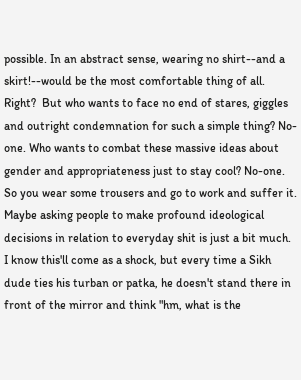possible. In an abstract sense, wearing no shirt--and a skirt!--would be the most comfortable thing of all. Right?  But who wants to face no end of stares, giggles and outright condemnation for such a simple thing? No-one. Who wants to combat these massive ideas about gender and appropriateness just to stay cool? No-one. So you wear some trousers and go to work and suffer it. Maybe asking people to make profound ideological decisions in relation to everyday shit is just a bit much. I know this'll come as a shock, but every time a Sikh dude ties his turban or patka, he doesn't stand there in front of the mirror and think "hm, what is the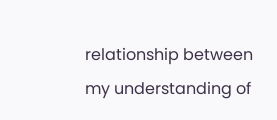relationship between my understanding of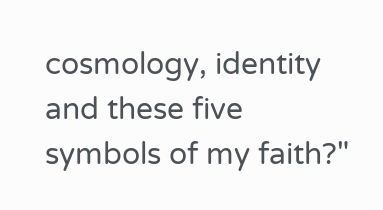cosmology, identity and these five symbols of my faith?"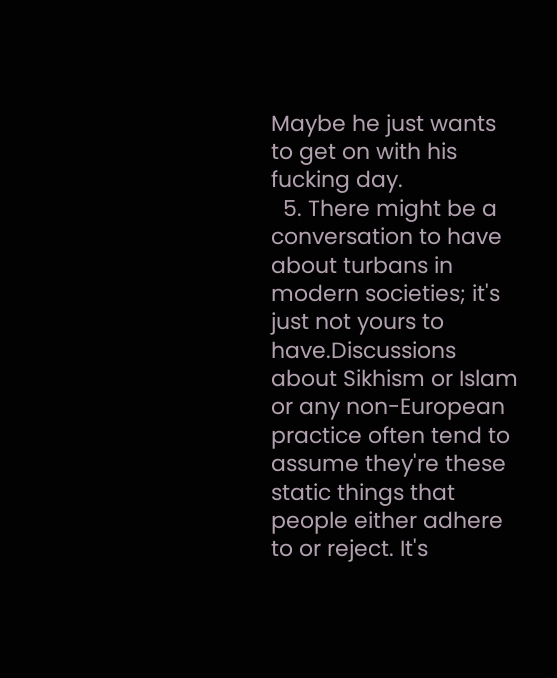Maybe he just wants to get on with his fucking day.
  5. There might be a conversation to have about turbans in modern societies; it's just not yours to have.Discussions about Sikhism or Islam or any non-European practice often tend to assume they're these static things that people either adhere to or reject. It's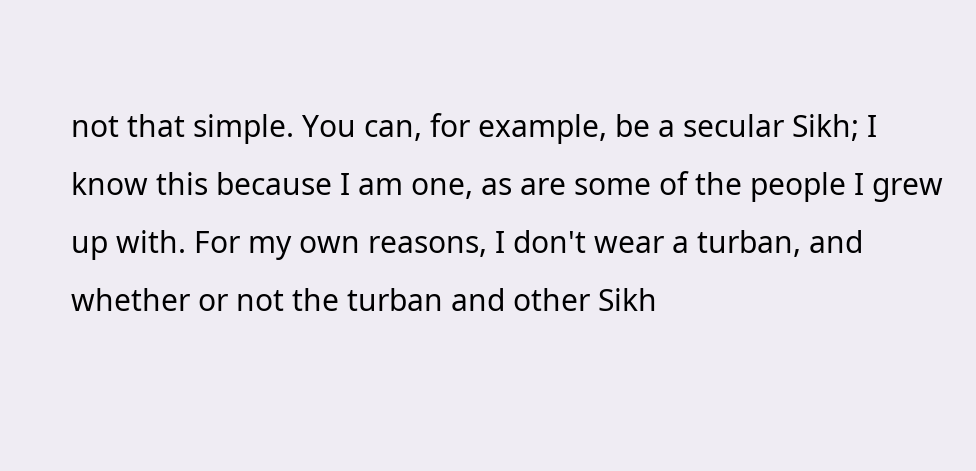not that simple. You can, for example, be a secular Sikh; I know this because I am one, as are some of the people I grew up with. For my own reasons, I don't wear a turban, and whether or not the turban and other Sikh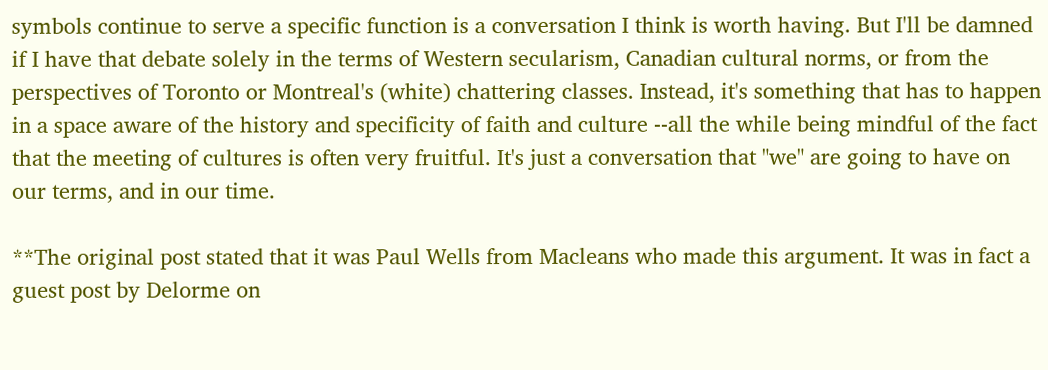symbols continue to serve a specific function is a conversation I think is worth having. But I'll be damned if I have that debate solely in the terms of Western secularism, Canadian cultural norms, or from the perspectives of Toronto or Montreal's (white) chattering classes. Instead, it's something that has to happen in a space aware of the history and specificity of faith and culture --all the while being mindful of the fact that the meeting of cultures is often very fruitful. It's just a conversation that "we" are going to have on our terms, and in our time.

**The original post stated that it was Paul Wells from Macleans who made this argument. It was in fact a guest post by Delorme on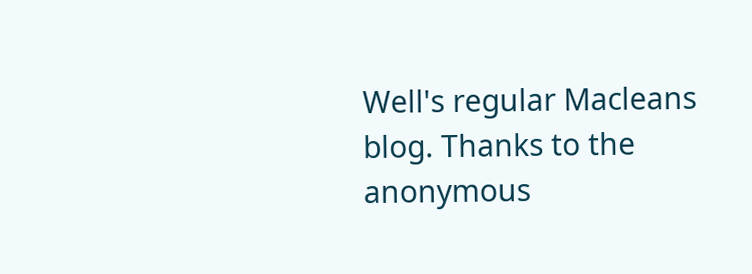Well's regular Macleans blog. Thanks to the anonymous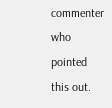commenter who pointed this out.